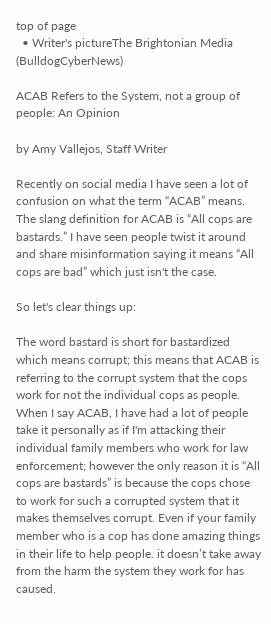top of page
  • Writer's pictureThe Brightonian Media (BulldogCyberNews)

ACAB Refers to the System, not a group of people: An Opinion

by Amy Vallejos, Staff Writer

Recently on social media I have seen a lot of confusion on what the term “ACAB” means. The slang definition for ACAB is “All cops are bastards.” I have seen people twist it around and share misinformation saying it means “All cops are bad” which just isn't the case.

So let's clear things up:

The word bastard is short for bastardized which means corrupt; this means that ACAB is referring to the corrupt system that the cops work for not the individual cops as people. When I say ACAB, I have had a lot of people take it personally as if I'm attacking their individual family members who work for law enforcement; however the only reason it is “All cops are bastards” is because the cops chose to work for such a corrupted system that it makes themselves corrupt. Even if your family member who is a cop has done amazing things in their life to help people. it doesn’t take away from the harm the system they work for has caused.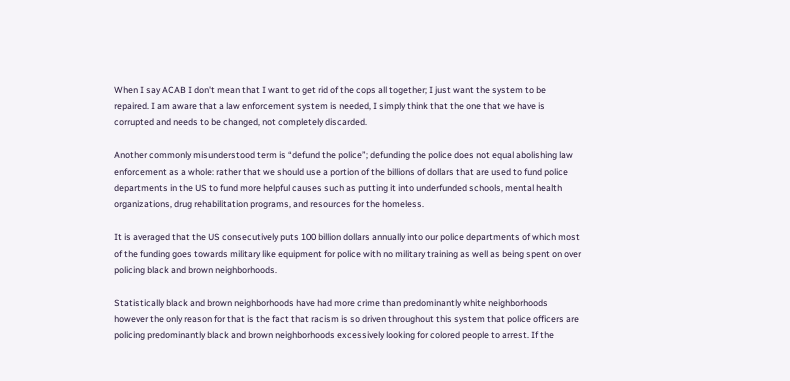When I say ACAB I don't mean that I want to get rid of the cops all together; I just want the system to be repaired. I am aware that a law enforcement system is needed, I simply think that the one that we have is corrupted and needs to be changed, not completely discarded.

Another commonly misunderstood term is “defund the police”; defunding the police does not equal abolishing law enforcement as a whole: rather that we should use a portion of the billions of dollars that are used to fund police departments in the US to fund more helpful causes such as putting it into underfunded schools, mental health organizations, drug rehabilitation programs, and resources for the homeless.

It is averaged that the US consecutively puts 100 billion dollars annually into our police departments of which most of the funding goes towards military like equipment for police with no military training as well as being spent on over policing black and brown neighborhoods.

Statistically black and brown neighborhoods have had more crime than predominantly white neighborhoods however the only reason for that is the fact that racism is so driven throughout this system that police officers are policing predominantly black and brown neighborhoods excessively looking for colored people to arrest. If the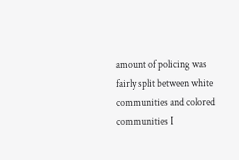amount of policing was fairly split between white communities and colored communities I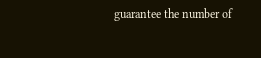guarantee the number of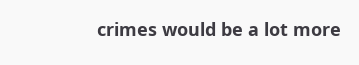crimes would be a lot more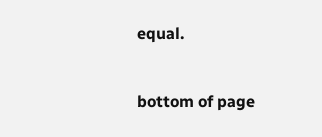equal.


bottom of page